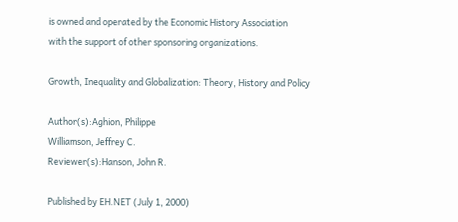is owned and operated by the Economic History Association
with the support of other sponsoring organizations.

Growth, Inequality and Globalization: Theory, History and Policy

Author(s):Aghion, Philippe
Williamson, Jeffrey C.
Reviewer(s):Hanson, John R.

Published by EH.NET (July 1, 2000)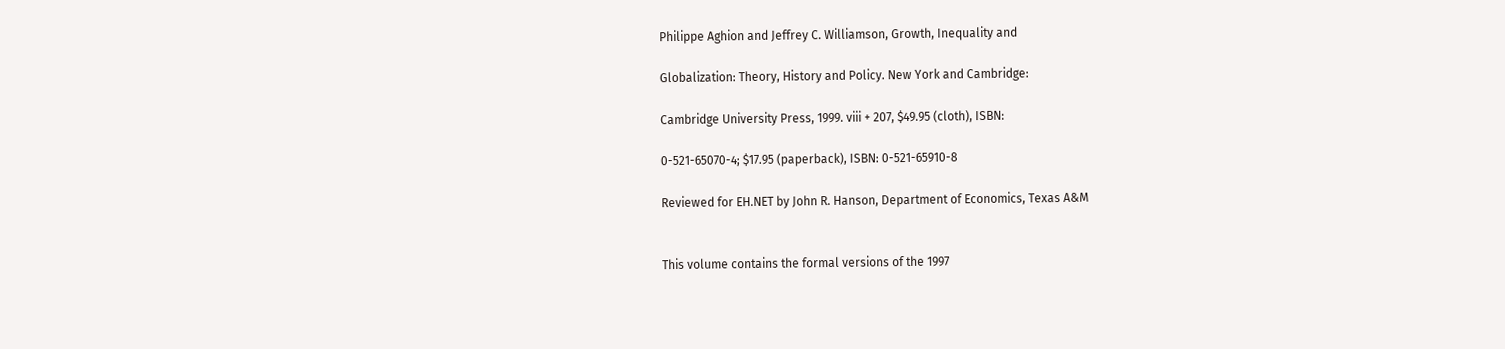Philippe Aghion and Jeffrey C. Williamson, Growth, Inequality and

Globalization: Theory, History and Policy. New York and Cambridge:

Cambridge University Press, 1999. viii + 207, $49.95 (cloth), ISBN:

0-521-65070-4; $17.95 (paperback), ISBN: 0-521-65910-8

Reviewed for EH.NET by John R. Hanson, Department of Economics, Texas A&M


This volume contains the formal versions of the 1997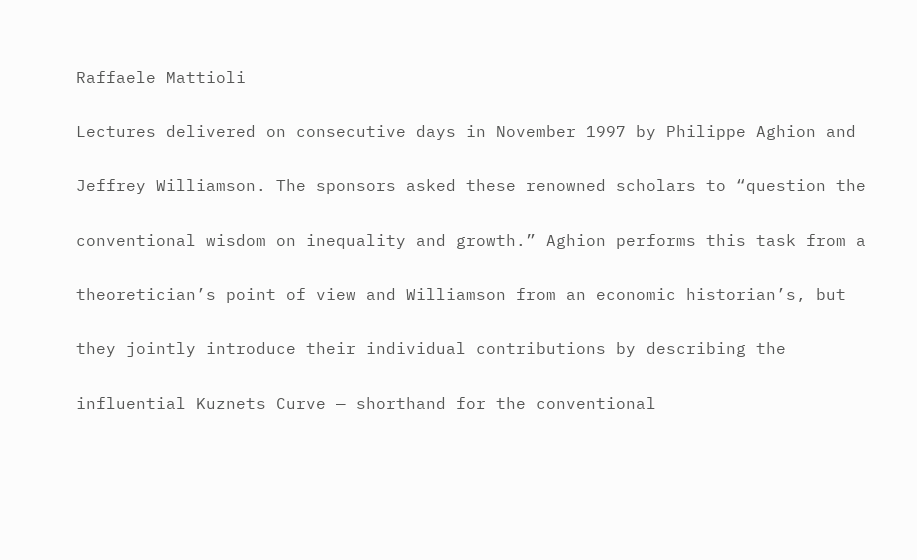Raffaele Mattioli

Lectures delivered on consecutive days in November 1997 by Philippe Aghion and

Jeffrey Williamson. The sponsors asked these renowned scholars to “question the

conventional wisdom on inequality and growth.” Aghion performs this task from a

theoretician’s point of view and Williamson from an economic historian’s, but

they jointly introduce their individual contributions by describing the

influential Kuznets Curve — shorthand for the conventional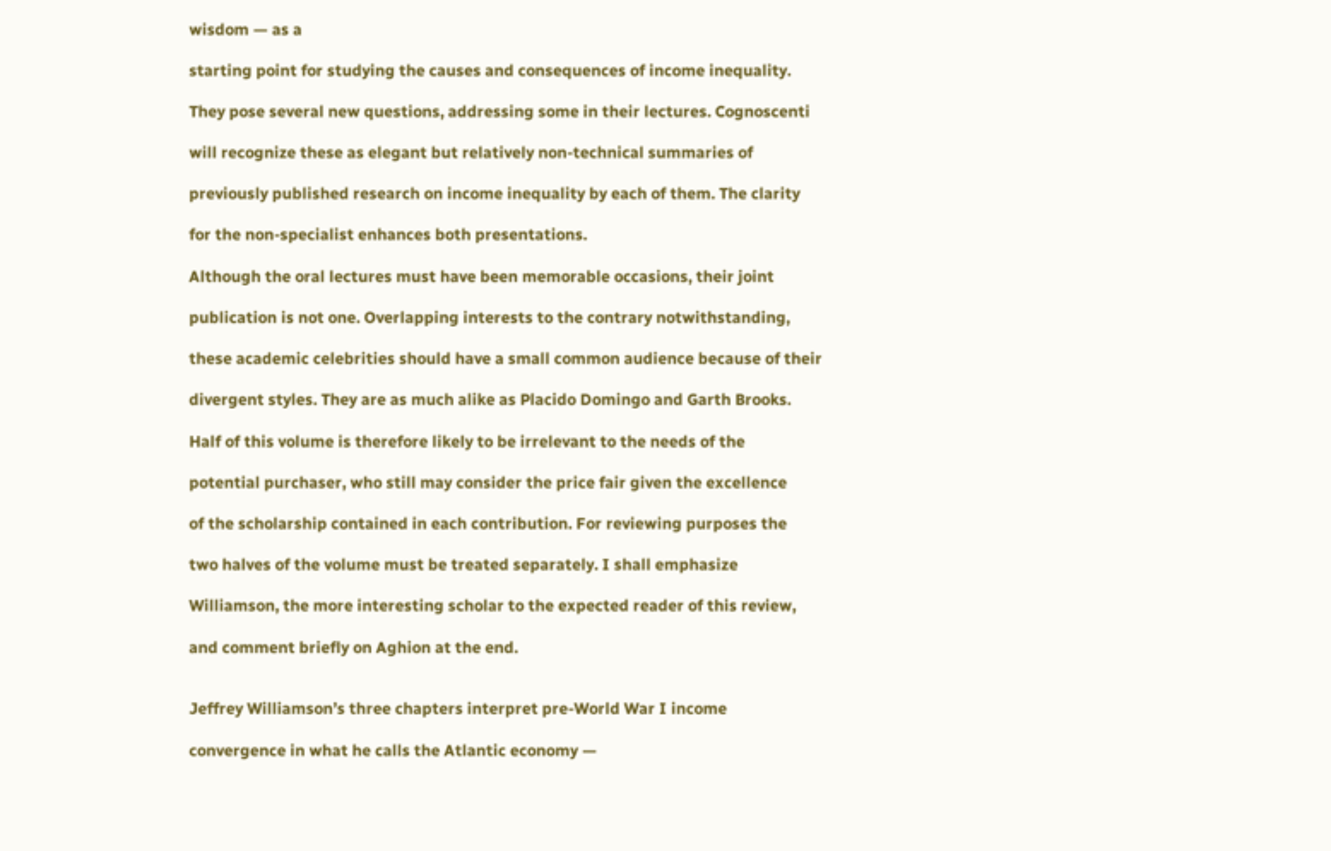wisdom — as a

starting point for studying the causes and consequences of income inequality.

They pose several new questions, addressing some in their lectures. Cognoscenti

will recognize these as elegant but relatively non-technical summaries of

previously published research on income inequality by each of them. The clarity

for the non-specialist enhances both presentations.

Although the oral lectures must have been memorable occasions, their joint

publication is not one. Overlapping interests to the contrary notwithstanding,

these academic celebrities should have a small common audience because of their

divergent styles. They are as much alike as Placido Domingo and Garth Brooks.

Half of this volume is therefore likely to be irrelevant to the needs of the

potential purchaser, who still may consider the price fair given the excellence

of the scholarship contained in each contribution. For reviewing purposes the

two halves of the volume must be treated separately. I shall emphasize

Williamson, the more interesting scholar to the expected reader of this review,

and comment briefly on Aghion at the end.


Jeffrey Williamson’s three chapters interpret pre-World War I income

convergence in what he calls the Atlantic economy —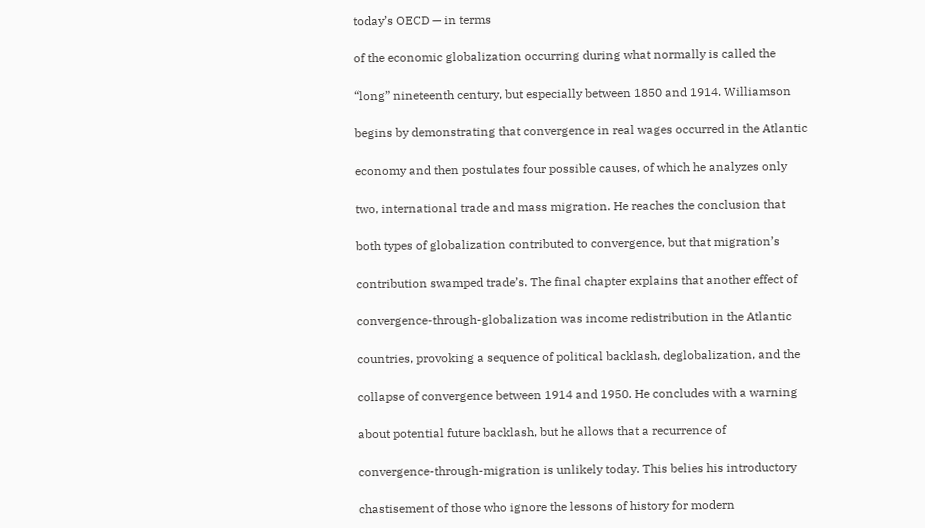today’s OECD — in terms

of the economic globalization occurring during what normally is called the

“long” nineteenth century, but especially between 1850 and 1914. Williamson

begins by demonstrating that convergence in real wages occurred in the Atlantic

economy and then postulates four possible causes, of which he analyzes only

two, international trade and mass migration. He reaches the conclusion that

both types of globalization contributed to convergence, but that migration’s

contribution swamped trade’s. The final chapter explains that another effect of

convergence-through-globalization was income redistribution in the Atlantic

countries, provoking a sequence of political backlash, deglobalization, and the

collapse of convergence between 1914 and 1950. He concludes with a warning

about potential future backlash, but he allows that a recurrence of

convergence-through-migration is unlikely today. This belies his introductory

chastisement of those who ignore the lessons of history for modern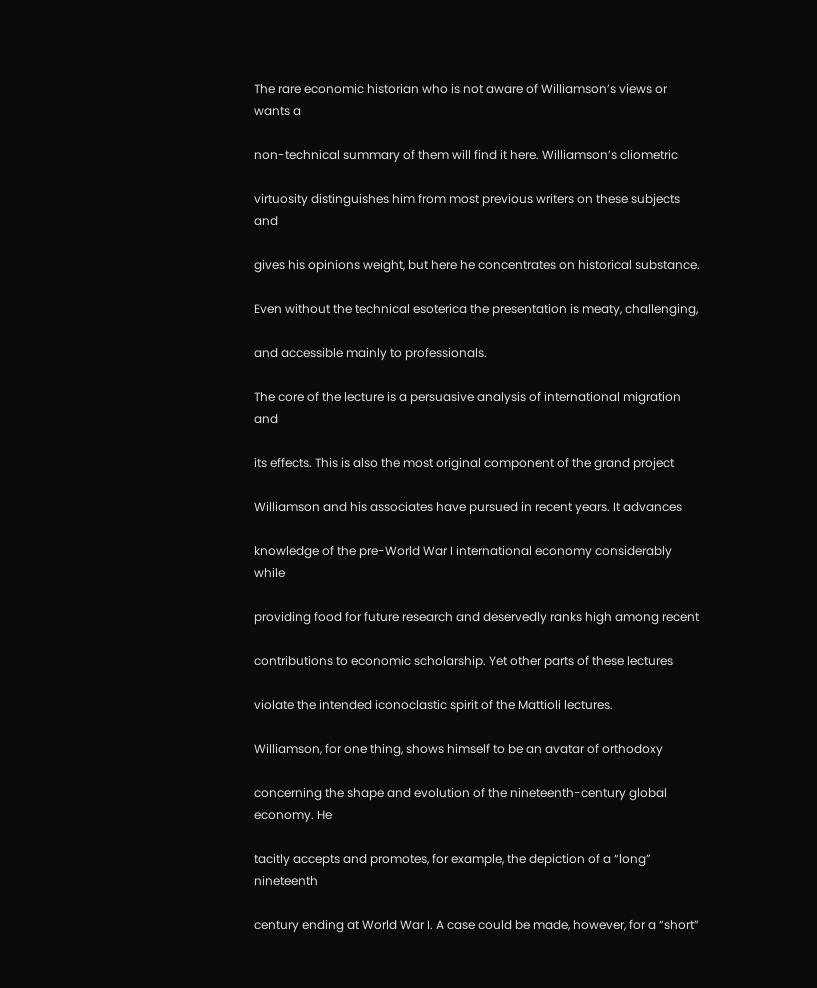The rare economic historian who is not aware of Williamson’s views or wants a

non-technical summary of them will find it here. Williamson’s cliometric

virtuosity distinguishes him from most previous writers on these subjects and

gives his opinions weight, but here he concentrates on historical substance.

Even without the technical esoterica the presentation is meaty, challenging,

and accessible mainly to professionals.

The core of the lecture is a persuasive analysis of international migration and

its effects. This is also the most original component of the grand project

Williamson and his associates have pursued in recent years. It advances

knowledge of the pre-World War I international economy considerably while

providing food for future research and deservedly ranks high among recent

contributions to economic scholarship. Yet other parts of these lectures

violate the intended iconoclastic spirit of the Mattioli lectures.

Williamson, for one thing, shows himself to be an avatar of orthodoxy

concerning the shape and evolution of the nineteenth-century global economy. He

tacitly accepts and promotes, for example, the depiction of a “long” nineteenth

century ending at World War I. A case could be made, however, for a “short”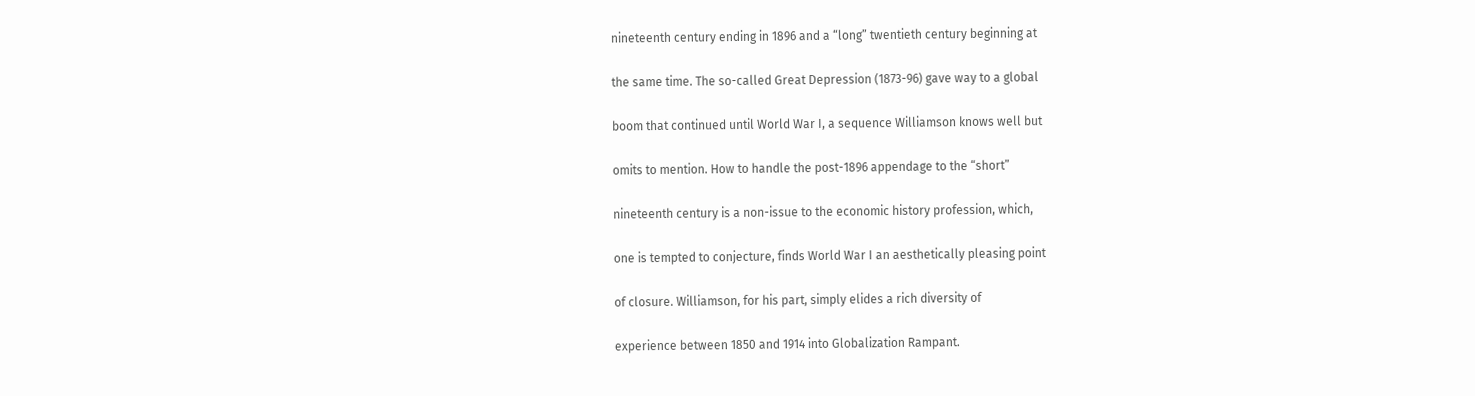nineteenth century ending in 1896 and a “long” twentieth century beginning at

the same time. The so-called Great Depression (1873-96) gave way to a global

boom that continued until World War I, a sequence Williamson knows well but

omits to mention. How to handle the post-1896 appendage to the “short”

nineteenth century is a non-issue to the economic history profession, which,

one is tempted to conjecture, finds World War I an aesthetically pleasing point

of closure. Williamson, for his part, simply elides a rich diversity of

experience between 1850 and 1914 into Globalization Rampant.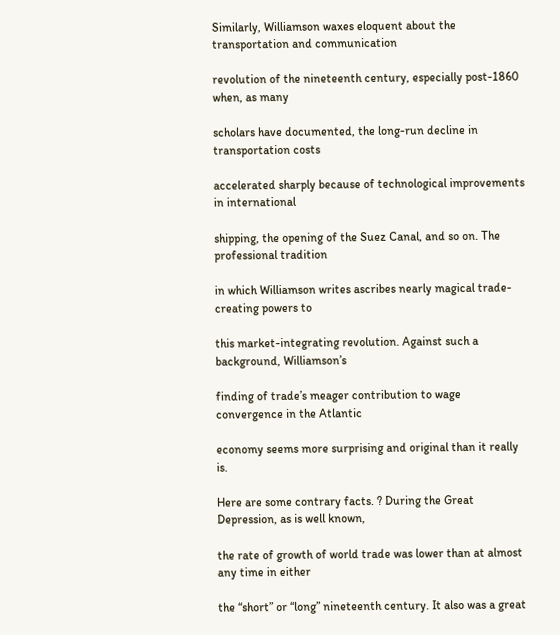Similarly, Williamson waxes eloquent about the transportation and communication

revolution of the nineteenth century, especially post-1860 when, as many

scholars have documented, the long-run decline in transportation costs

accelerated sharply because of technological improvements in international

shipping, the opening of the Suez Canal, and so on. The professional tradition

in which Williamson writes ascribes nearly magical trade-creating powers to

this market-integrating revolution. Against such a background, Williamson’s

finding of trade’s meager contribution to wage convergence in the Atlantic

economy seems more surprising and original than it really is.

Here are some contrary facts. ? During the Great Depression, as is well known,

the rate of growth of world trade was lower than at almost any time in either

the “short” or “long” nineteenth century. It also was a great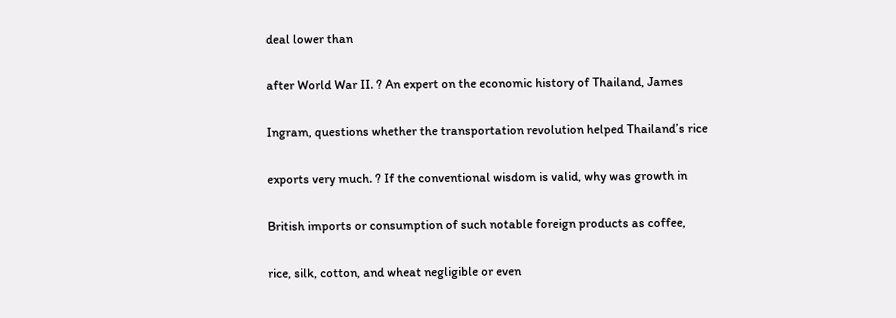deal lower than

after World War II. ? An expert on the economic history of Thailand, James

Ingram, questions whether the transportation revolution helped Thailand’s rice

exports very much. ? If the conventional wisdom is valid, why was growth in

British imports or consumption of such notable foreign products as coffee,

rice, silk, cotton, and wheat negligible or even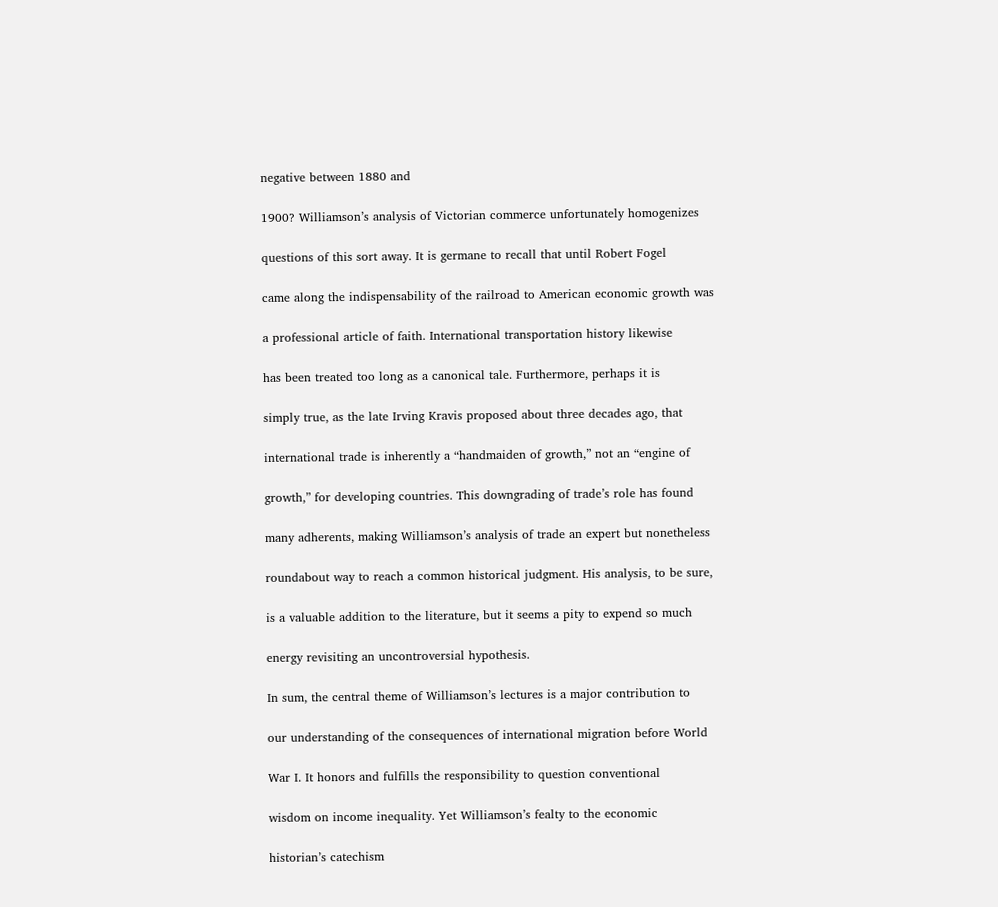negative between 1880 and

1900? Williamson’s analysis of Victorian commerce unfortunately homogenizes

questions of this sort away. It is germane to recall that until Robert Fogel

came along the indispensability of the railroad to American economic growth was

a professional article of faith. International transportation history likewise

has been treated too long as a canonical tale. Furthermore, perhaps it is

simply true, as the late Irving Kravis proposed about three decades ago, that

international trade is inherently a “handmaiden of growth,” not an “engine of

growth,” for developing countries. This downgrading of trade’s role has found

many adherents, making Williamson’s analysis of trade an expert but nonetheless

roundabout way to reach a common historical judgment. His analysis, to be sure,

is a valuable addition to the literature, but it seems a pity to expend so much

energy revisiting an uncontroversial hypothesis.

In sum, the central theme of Williamson’s lectures is a major contribution to

our understanding of the consequences of international migration before World

War I. It honors and fulfills the responsibility to question conventional

wisdom on income inequality. Yet Williamson’s fealty to the economic

historian’s catechism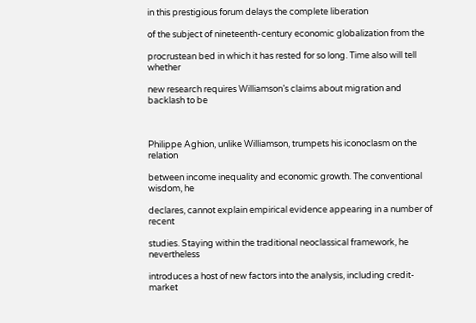in this prestigious forum delays the complete liberation

of the subject of nineteenth-century economic globalization from the

procrustean bed in which it has rested for so long. Time also will tell whether

new research requires Williamson’s claims about migration and backlash to be



Philippe Aghion, unlike Williamson, trumpets his iconoclasm on the relation

between income inequality and economic growth. The conventional wisdom, he

declares, cannot explain empirical evidence appearing in a number of recent

studies. Staying within the traditional neoclassical framework, he nevertheless

introduces a host of new factors into the analysis, including credit-market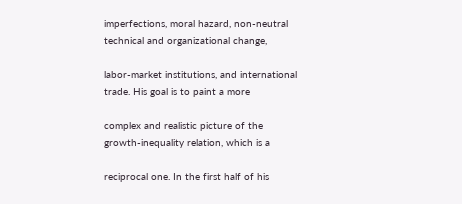imperfections, moral hazard, non-neutral technical and organizational change,

labor-market institutions, and international trade. His goal is to paint a more

complex and realistic picture of the growth-inequality relation, which is a

reciprocal one. In the first half of his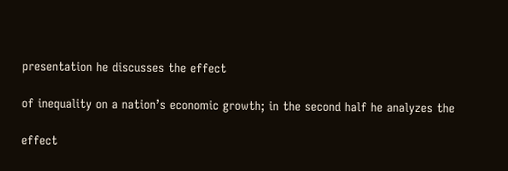presentation he discusses the effect

of inequality on a nation’s economic growth; in the second half he analyzes the

effect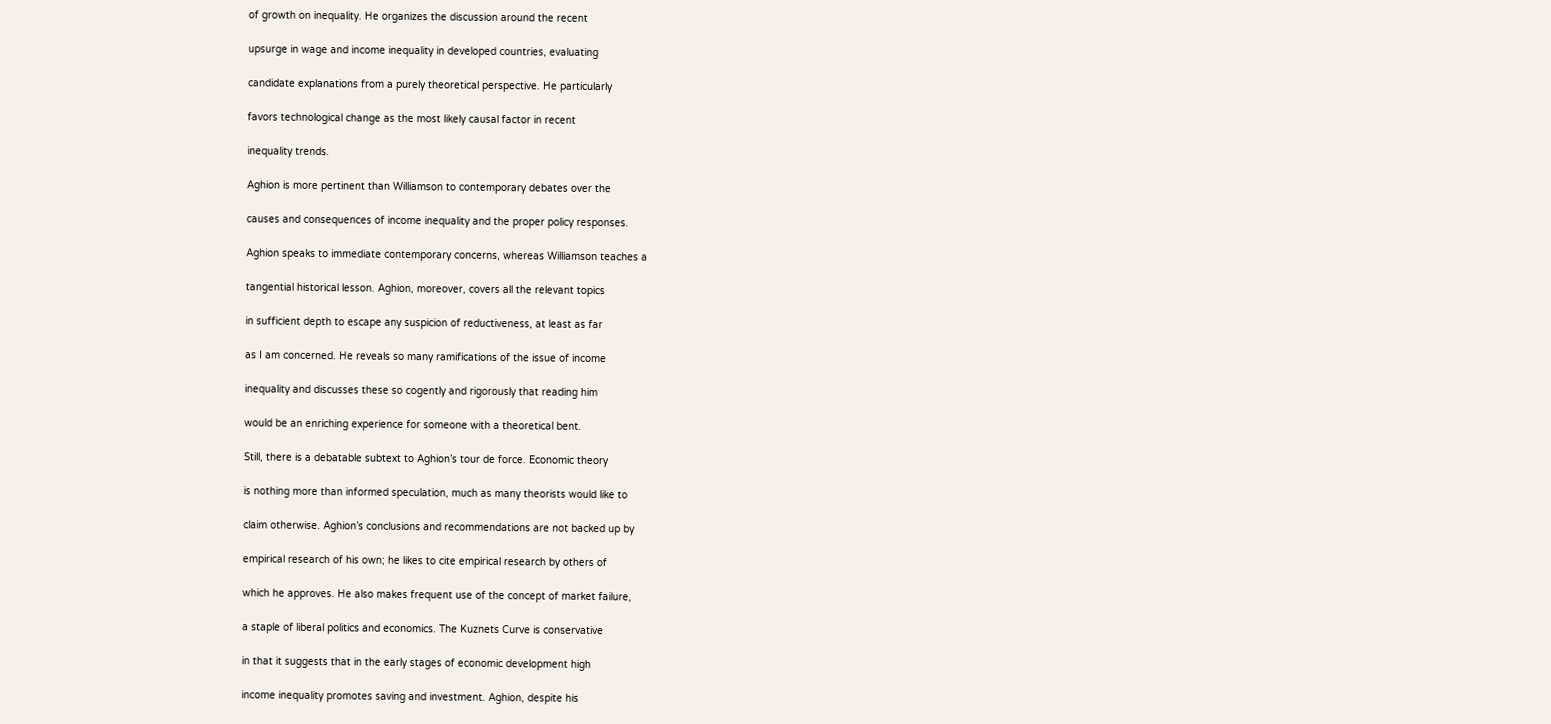of growth on inequality. He organizes the discussion around the recent

upsurge in wage and income inequality in developed countries, evaluating

candidate explanations from a purely theoretical perspective. He particularly

favors technological change as the most likely causal factor in recent

inequality trends.

Aghion is more pertinent than Williamson to contemporary debates over the

causes and consequences of income inequality and the proper policy responses.

Aghion speaks to immediate contemporary concerns, whereas Williamson teaches a

tangential historical lesson. Aghion, moreover, covers all the relevant topics

in sufficient depth to escape any suspicion of reductiveness, at least as far

as I am concerned. He reveals so many ramifications of the issue of income

inequality and discusses these so cogently and rigorously that reading him

would be an enriching experience for someone with a theoretical bent.

Still, there is a debatable subtext to Aghion’s tour de force. Economic theory

is nothing more than informed speculation, much as many theorists would like to

claim otherwise. Aghion’s conclusions and recommendations are not backed up by

empirical research of his own; he likes to cite empirical research by others of

which he approves. He also makes frequent use of the concept of market failure,

a staple of liberal politics and economics. The Kuznets Curve is conservative

in that it suggests that in the early stages of economic development high

income inequality promotes saving and investment. Aghion, despite his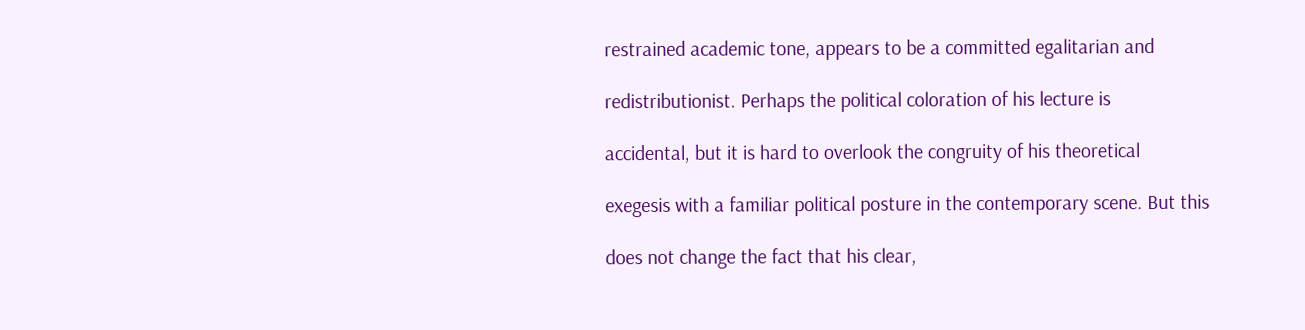restrained academic tone, appears to be a committed egalitarian and

redistributionist. Perhaps the political coloration of his lecture is

accidental, but it is hard to overlook the congruity of his theoretical

exegesis with a familiar political posture in the contemporary scene. But this

does not change the fact that his clear,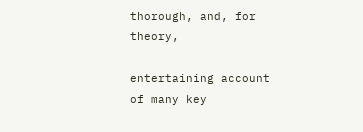thorough, and, for theory,

entertaining account of many key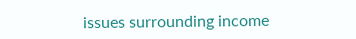issues surrounding income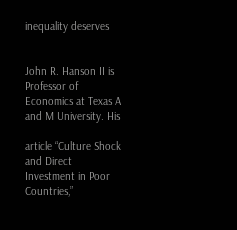inequality deserves


John R. Hanson II is Professor of Economics at Texas A and M University. His

article “Culture Shock and Direct Investment in Poor Countries,”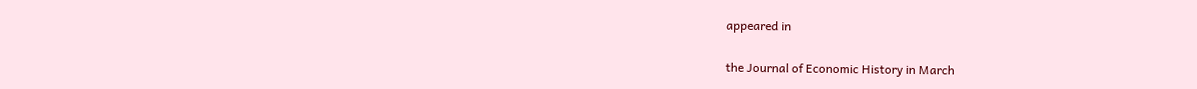appeared in

the Journal of Economic History in March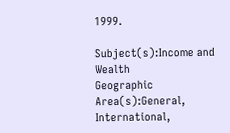1999.

Subject(s):Income and Wealth
Geographic Area(s):General, International,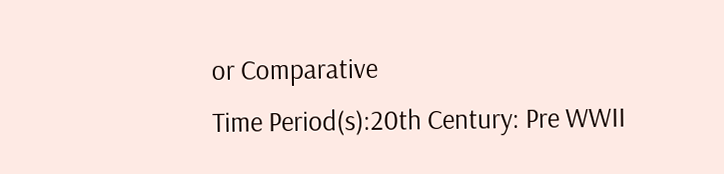or Comparative
Time Period(s):20th Century: Pre WWII